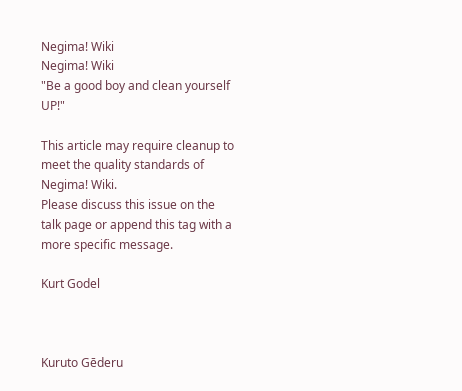Negima! Wiki
Negima! Wiki
"Be a good boy and clean yourself UP!"

This article may require cleanup to meet the quality standards of Negima! Wiki.
Please discuss this issue on the talk page or append this tag with a more specific message.

Kurt Godel



Kuruto Gēderu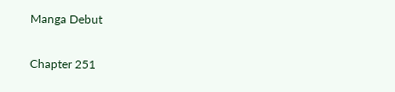Manga Debut

Chapter 251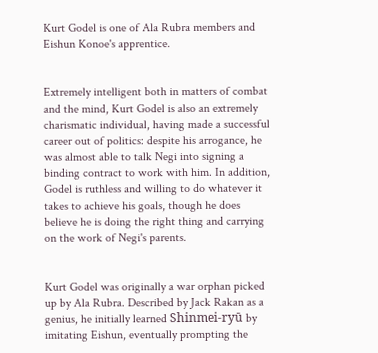Kurt Godel is one of Ala Rubra members and Eishun Konoe's apprentice.


Extremely intelligent both in matters of combat and the mind, Kurt Godel is also an extremely charismatic individual, having made a successful career out of politics: despite his arrogance, he was almost able to talk Negi into signing a binding contract to work with him. In addition, Godel is ruthless and willing to do whatever it takes to achieve his goals, though he does believe he is doing the right thing and carrying on the work of Negi's parents.


Kurt Godel was originally a war orphan picked up by Ala Rubra. Described by Jack Rakan as a genius, he initially learned Shinmei-ryū by imitating Eishun, eventually prompting the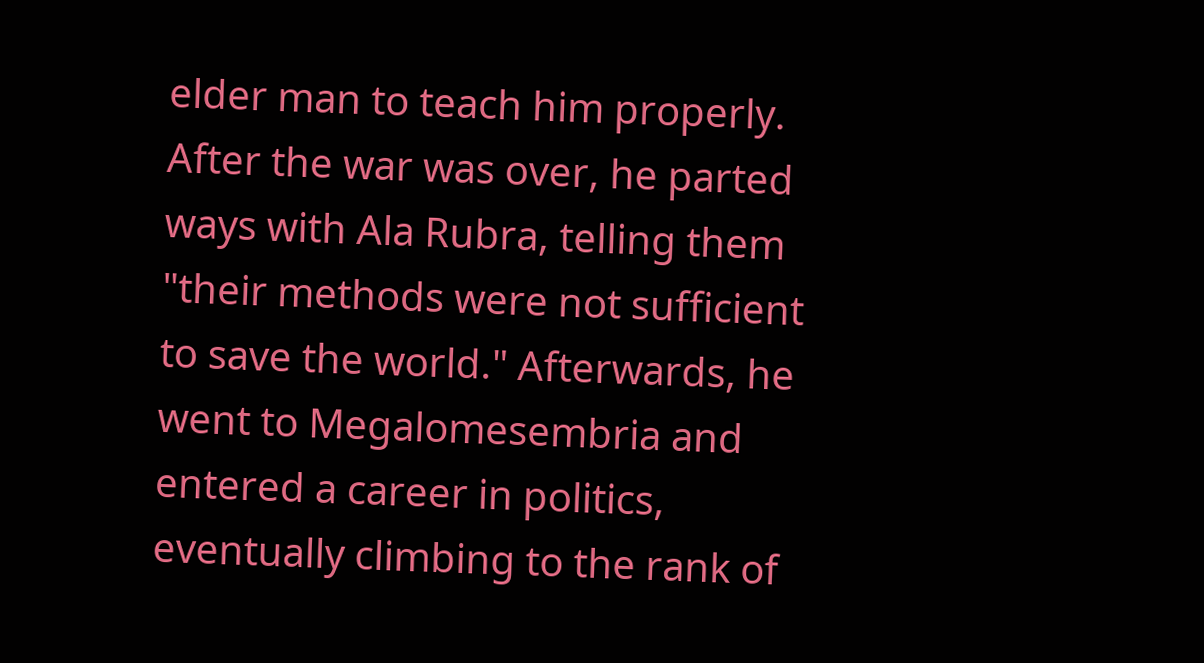elder man to teach him properly. After the war was over, he parted ways with Ala Rubra, telling them "their methods were not sufficient to save the world." Afterwards, he went to Megalomesembria and entered a career in politics, eventually climbing to the rank of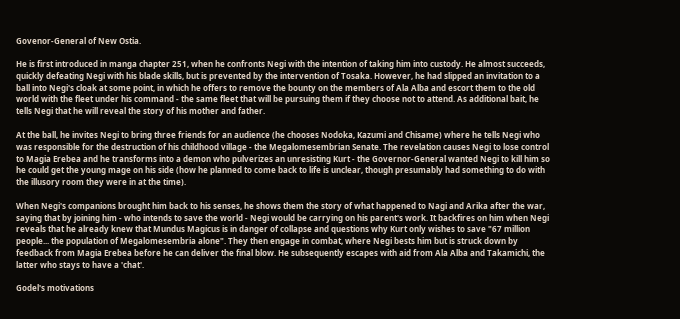Govenor-General of New Ostia.

He is first introduced in manga chapter 251, when he confronts Negi with the intention of taking him into custody. He almost succeeds, quickly defeating Negi with his blade skills, but is prevented by the intervention of Tosaka. However, he had slipped an invitation to a ball into Negi's cloak at some point, in which he offers to remove the bounty on the members of Ala Alba and escort them to the old world with the fleet under his command - the same fleet that will be pursuing them if they choose not to attend. As additional bait, he tells Negi that he will reveal the story of his mother and father.

At the ball, he invites Negi to bring three friends for an audience (he chooses Nodoka, Kazumi and Chisame) where he tells Negi who was responsible for the destruction of his childhood village - the Megalomesembrian Senate. The revelation causes Negi to lose control to Magia Erebea and he transforms into a demon who pulverizes an unresisting Kurt - the Governor-General wanted Negi to kill him so he could get the young mage on his side (how he planned to come back to life is unclear, though presumably had something to do with the illusory room they were in at the time).

When Negi's companions brought him back to his senses, he shows them the story of what happened to Nagi and Arika after the war, saying that by joining him - who intends to save the world - Negi would be carrying on his parent's work. It backfires on him when Negi reveals that he already knew that Mundus Magicus is in danger of collapse and questions why Kurt only wishes to save "67 million people... the population of Megalomesembria alone". They then engage in combat, where Negi bests him but is struck down by feedback from Magia Erebea before he can deliver the final blow. He subsequently escapes with aid from Ala Alba and Takamichi, the latter who stays to have a 'chat'.

Godel's motivations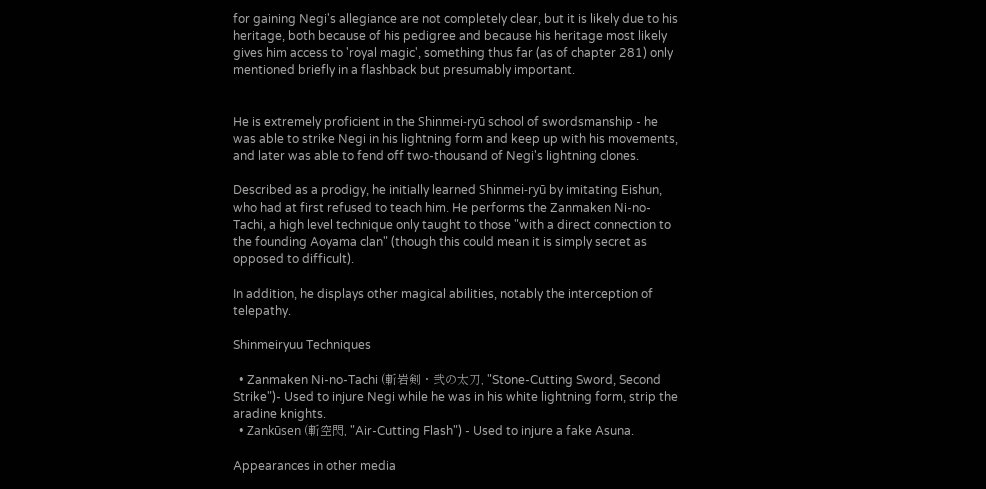for gaining Negi's allegiance are not completely clear, but it is likely due to his heritage, both because of his pedigree and because his heritage most likely gives him access to 'royal magic', something thus far (as of chapter 281) only mentioned briefly in a flashback but presumably important.


He is extremely proficient in the Shinmei-ryū school of swordsmanship - he was able to strike Negi in his lightning form and keep up with his movements, and later was able to fend off two-thousand of Negi's lightning clones.

Described as a prodigy, he initially learned Shinmei-ryū by imitating Eishun, who had at first refused to teach him. He performs the Zanmaken Ni-no-Tachi, a high level technique only taught to those "with a direct connection to the founding Aoyama clan" (though this could mean it is simply secret as opposed to difficult).

In addition, he displays other magical abilities, notably the interception of telepathy.

Shinmeiryuu Techniques

  • Zanmaken Ni-no-Tachi (斬岩剣・弐の太刀, "Stone-Cutting Sword, Second Strike")- Used to injure Negi while he was in his white lightning form, strip the aradine knights.
  • Zankūsen (斬空閃, "Air-Cutting Flash") - Used to injure a fake Asuna.

Appearances in other media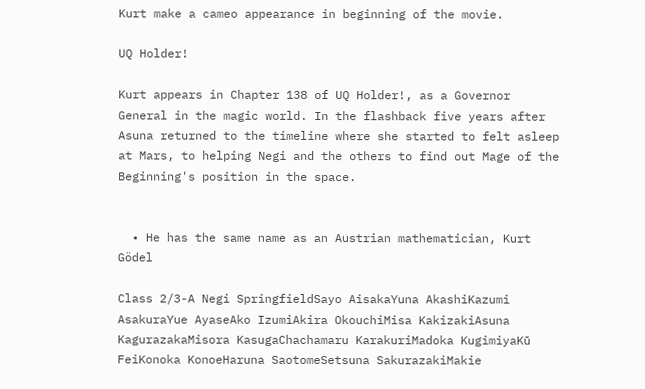Kurt make a cameo appearance in beginning of the movie.

UQ Holder!

Kurt appears in Chapter 138 of UQ Holder!, as a Governor General in the magic world. In the flashback five years after Asuna returned to the timeline where she started to felt asleep at Mars, to helping Negi and the others to find out Mage of the Beginning's position in the space.


  • He has the same name as an Austrian mathematician, Kurt Gödel

Class 2/3-A Negi SpringfieldSayo AisakaYuna AkashiKazumi AsakuraYue AyaseAko IzumiAkira OkouchiMisa KakizakiAsuna KagurazakaMisora KasugaChachamaru KarakuriMadoka KugimiyaKū FeiKonoka KonoeHaruna SaotomeSetsuna SakurazakiMakie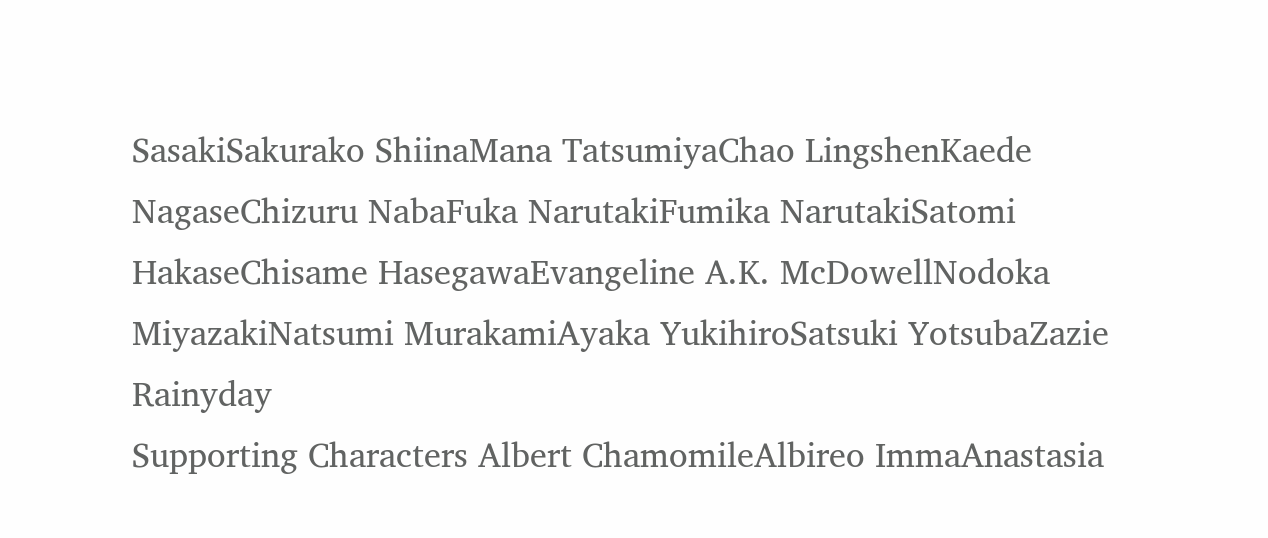SasakiSakurako ShiinaMana TatsumiyaChao LingshenKaede NagaseChizuru NabaFuka NarutakiFumika NarutakiSatomi HakaseChisame HasegawaEvangeline A.K. McDowellNodoka MiyazakiNatsumi MurakamiAyaka YukihiroSatsuki YotsubaZazie Rainyday
Supporting Characters Albert ChamomileAlbireo ImmaAnastasia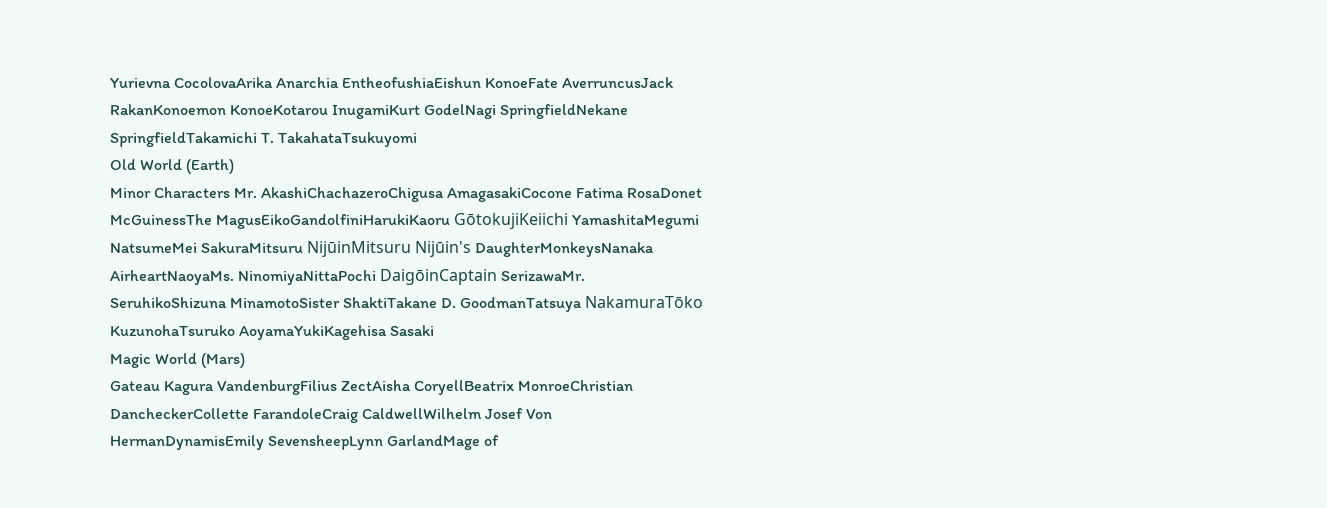Yurievna CocolovaArika Anarchia EntheofushiaEishun KonoeFate AverruncusJack RakanKonoemon KonoeKotarou InugamiKurt GodelNagi SpringfieldNekane SpringfieldTakamichi T. TakahataTsukuyomi
Old World (Earth)
Minor Characters Mr. AkashiChachazeroChigusa AmagasakiCocone Fatima RosaDonet McGuinessThe MagusEikoGandolfiniHarukiKaoru GōtokujiKeiichi YamashitaMegumi NatsumeMei SakuraMitsuru NijūinMitsuru Nijūin's DaughterMonkeysNanaka AirheartNaoyaMs. NinomiyaNittaPochi DaigōinCaptain SerizawaMr. SeruhikoShizuna MinamotoSister ShaktiTakane D. GoodmanTatsuya NakamuraTōko KuzunohaTsuruko AoyamaYukiKagehisa Sasaki
Magic World (Mars)
Gateau Kagura VandenburgFilius ZectAisha CoryellBeatrix MonroeChristian DancheckerCollette FarandoleCraig CaldwellWilhelm Josef Von HermanDynamisEmily SevensheepLynn GarlandMage of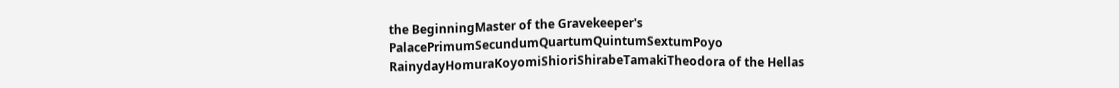the BeginningMaster of the Gravekeeper's PalacePrimumSecundumQuartumQuintumSextumPoyo RainydayHomuraKoyomiShioriShirabeTamakiTheodora of the Hellas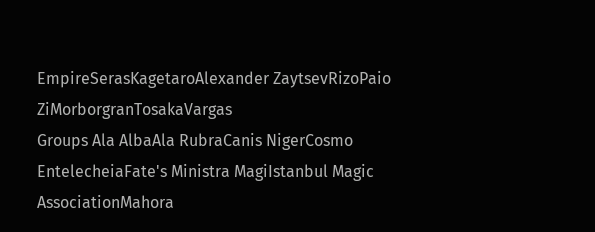EmpireSerasKagetaroAlexander ZaytsevRizoPaio ZiMorborgranTosakaVargas
Groups Ala AlbaAla RubraCanis NigerCosmo EntelecheiaFate's Ministra MagiIstanbul Magic AssociationMahora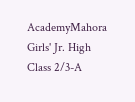AcademyMahora Girls' Jr. High Class 2/3-A